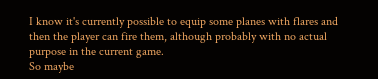I know it's currently possible to equip some planes with flares and then the player can fire them, although probably with no actual purpose in the current game.
So maybe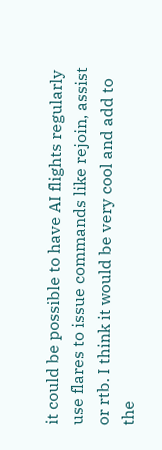it could be possible to have AI flights regularly use flares to issue commands like rejoin, assist or rtb. I think it would be very cool and add to the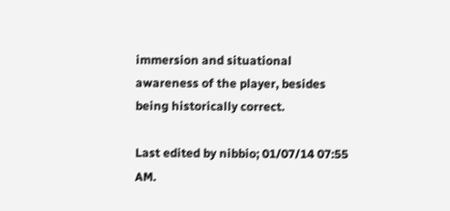immersion and situational awareness of the player, besides being historically correct.

Last edited by nibbio; 01/07/14 07:55 AM.